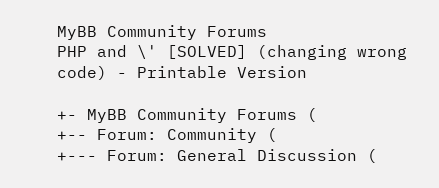MyBB Community Forums
PHP and \' [SOLVED] (changing wrong code) - Printable Version

+- MyBB Community Forums (
+-- Forum: Community (
+--- Forum: General Discussion (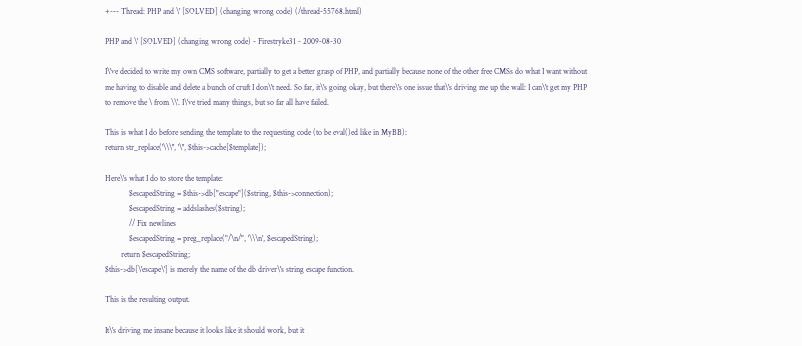+--- Thread: PHP and \' [SOLVED] (changing wrong code) (/thread-55768.html)

PHP and \' [SOLVED] (changing wrong code) - Firestryke31 - 2009-08-30

I\'ve decided to write my own CMS software, partially to get a better grasp of PHP, and partially because none of the other free CMSs do what I want without me having to disable and delete a bunch of cruft I don\'t need. So far, it\'s going okay, but there\'s one issue that\'s driving me up the wall: I can\'t get my PHP to remove the \ from \\'. I\'ve tried many things, but so far all have failed.

This is what I do before sending the template to the requesting code (to be eval()ed like in MyBB):
return str_replace('\\\'', '\'', $this->cache[$template]);

Here\'s what I do to store the template:
            $escapedString = $this->db["escape"]($string, $this->connection);
            $escapedString = addslashes($string);
            // Fix newlines
            $escapedString = preg_replace("/\n/", '\\\n', $escapedString);
        return $escapedString;
$this->db[\'escape\'] is merely the name of the db driver\'s string escape function.

This is the resulting output.

It\'s driving me insane because it looks like it should work, but it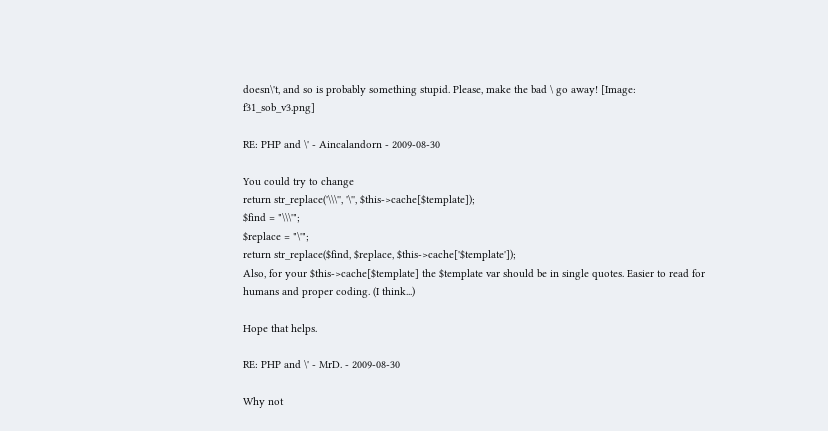doesn\'t, and so is probably something stupid. Please, make the bad \ go away! [Image: f31_sob_v3.png]

RE: PHP and \' - Aincalandorn - 2009-08-30

You could try to change
return str_replace('\\\'', '\'', $this->cache[$template]);
$find = "\\\'";
$replace = "\'";
return str_replace($find, $replace, $this->cache['$template']);
Also, for your $this->cache[$template] the $template var should be in single quotes. Easier to read for humans and proper coding. (I think...)

Hope that helps.

RE: PHP and \' - MrD. - 2009-08-30

Why not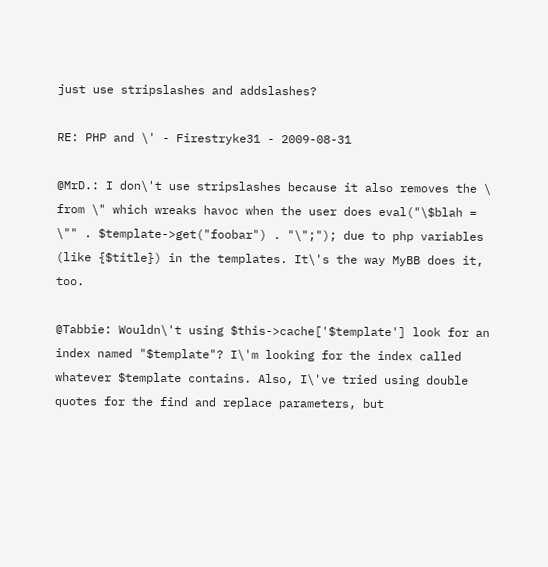just use stripslashes and addslashes?

RE: PHP and \' - Firestryke31 - 2009-08-31

@MrD.: I don\'t use stripslashes because it also removes the \ from \" which wreaks havoc when the user does eval("\$blah = \"" . $template->get("foobar") . "\";"); due to php variables (like {$title}) in the templates. It\'s the way MyBB does it, too.

@Tabbie: Wouldn\'t using $this->cache['$template'] look for an index named "$template"? I\'m looking for the index called whatever $template contains. Also, I\'ve tried using double quotes for the find and replace parameters, but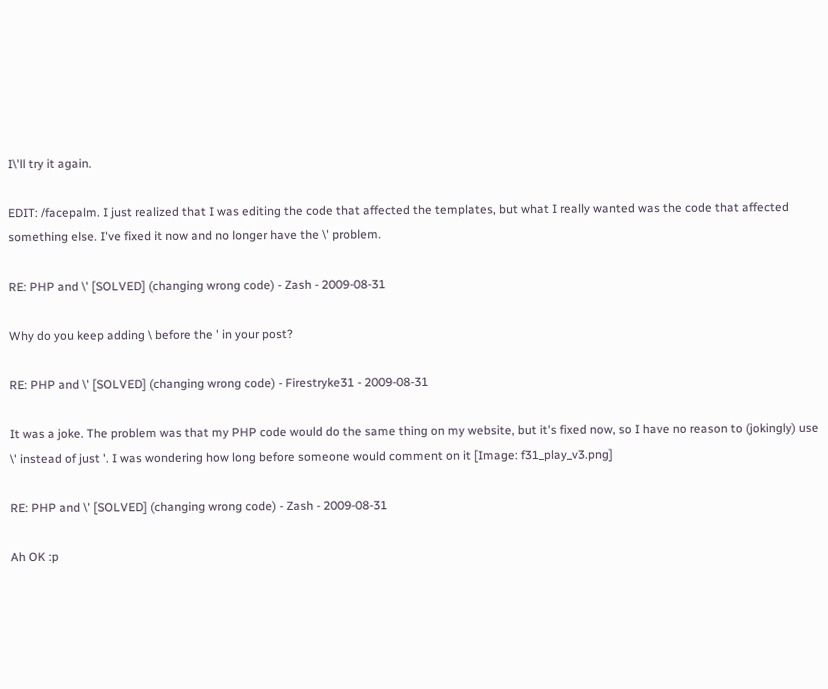I\'ll try it again.

EDIT: /facepalm. I just realized that I was editing the code that affected the templates, but what I really wanted was the code that affected something else. I've fixed it now and no longer have the \' problem.

RE: PHP and \' [SOLVED] (changing wrong code) - Zash - 2009-08-31

Why do you keep adding \ before the ' in your post?

RE: PHP and \' [SOLVED] (changing wrong code) - Firestryke31 - 2009-08-31

It was a joke. The problem was that my PHP code would do the same thing on my website, but it's fixed now, so I have no reason to (jokingly) use \' instead of just '. I was wondering how long before someone would comment on it [Image: f31_play_v3.png]

RE: PHP and \' [SOLVED] (changing wrong code) - Zash - 2009-08-31

Ah OK :p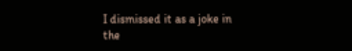I dismissed it as a joke in the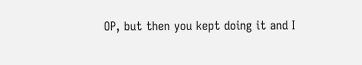OP, but then you kept doing it and I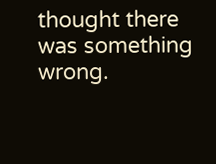thought there was something wrong.